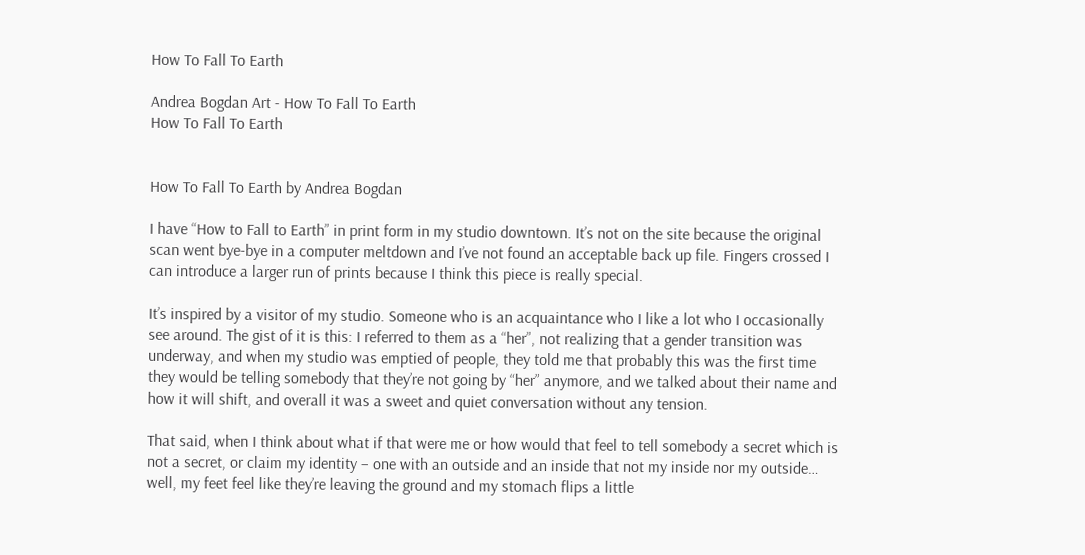How To Fall To Earth

Andrea Bogdan Art - How To Fall To Earth
How To Fall To Earth


How To Fall To Earth by Andrea Bogdan

I have “How to Fall to Earth” in print form in my studio downtown. It’s not on the site because the original scan went bye-bye in a computer meltdown and I’ve not found an acceptable back up file. Fingers crossed I can introduce a larger run of prints because I think this piece is really special.

It’s inspired by a visitor of my studio. Someone who is an acquaintance who I like a lot who I occasionally see around. The gist of it is this: I referred to them as a “her”, not realizing that a gender transition was underway, and when my studio was emptied of people, they told me that probably this was the first time they would be telling somebody that they’re not going by “her” anymore, and we talked about their name and how it will shift, and overall it was a sweet and quiet conversation without any tension.

That said, when I think about what if that were me or how would that feel to tell somebody a secret which is not a secret, or claim my identity – one with an outside and an inside that not my inside nor my outside… well, my feet feel like they’re leaving the ground and my stomach flips a little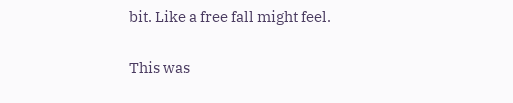bit. Like a free fall might feel.

This was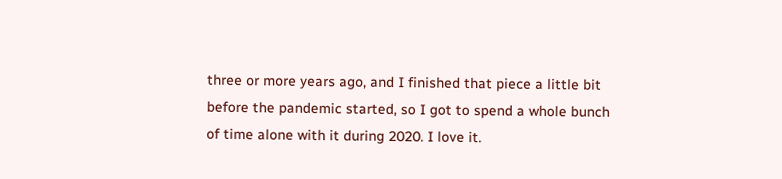three or more years ago, and I finished that piece a little bit before the pandemic started, so I got to spend a whole bunch of time alone with it during 2020. I love it.